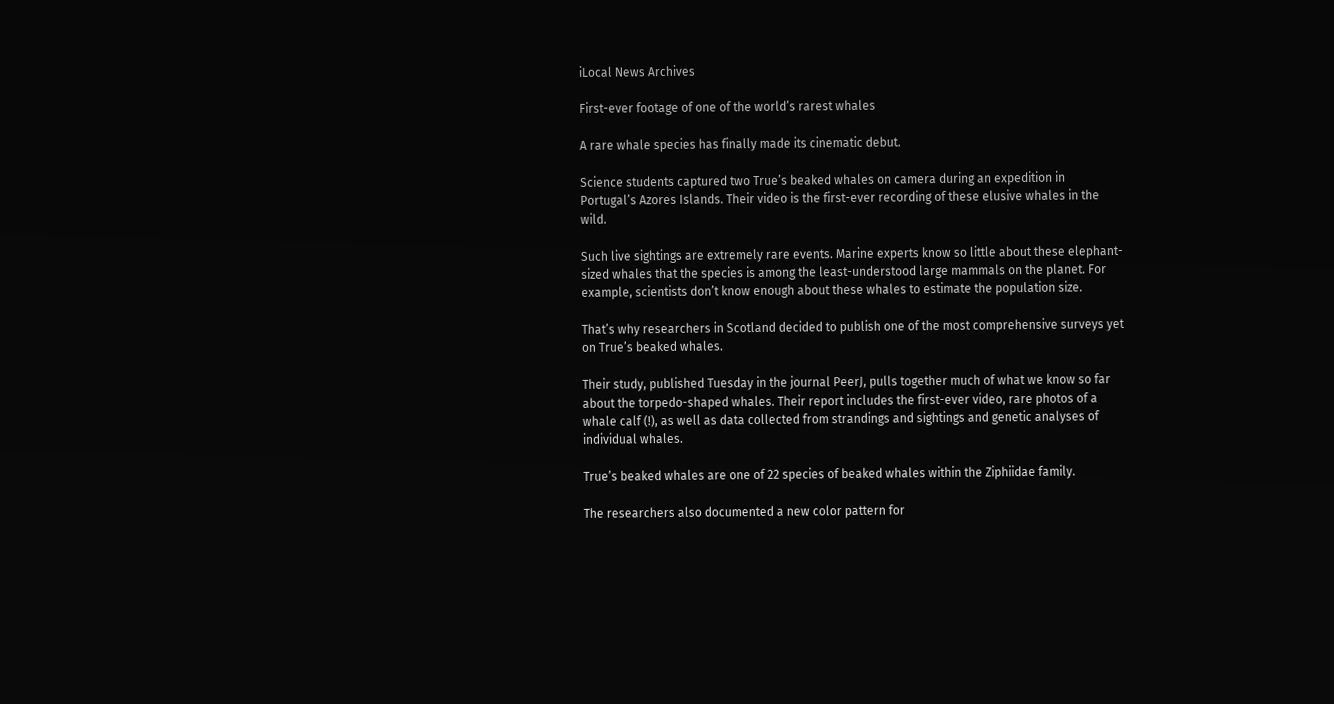iLocal News Archives

First-ever footage of one of the world’s rarest whales

A rare whale species has finally made its cinematic debut.

Science students captured two True’s beaked whales on camera during an expedition in Portugal’s Azores Islands. Their video is the first-ever recording of these elusive whales in the wild.

Such live sightings are extremely rare events. Marine experts know so little about these elephant-sized whales that the species is among the least-understood large mammals on the planet. For example, scientists don’t know enough about these whales to estimate the population size.

That’s why researchers in Scotland decided to publish one of the most comprehensive surveys yet on True’s beaked whales.

Their study, published Tuesday in the journal PeerJ, pulls together much of what we know so far about the torpedo-shaped whales. Their report includes the first-ever video, rare photos of a whale calf (!), as well as data collected from strandings and sightings and genetic analyses of individual whales.

True’s beaked whales are one of 22 species of beaked whales within the Ziphiidae family.

The researchers also documented a new color pattern for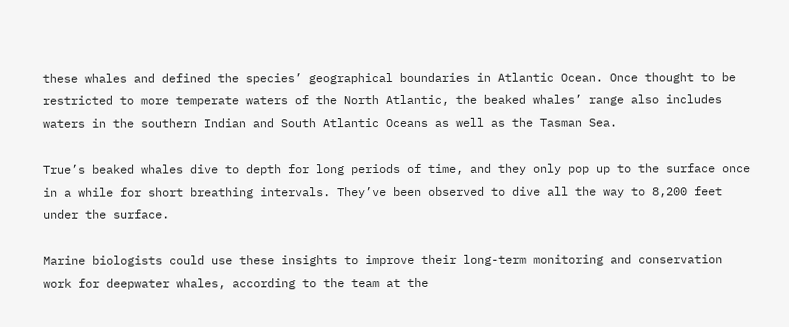these whales and defined the species’ geographical boundaries in Atlantic Ocean. Once thought to be restricted to more temperate waters of the North Atlantic, the beaked whales’ range also includes waters in the southern Indian and South Atlantic Oceans as well as the Tasman Sea.

True’s beaked whales dive to depth for long periods of time, and they only pop up to the surface once in a while for short breathing intervals. They’ve been observed to dive all the way to 8,200 feet under the surface.

Marine biologists could use these insights to improve their long-term monitoring and conservation work for deepwater whales, according to the team at the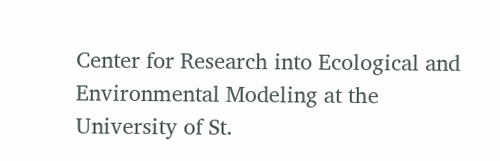Center for Research into Ecological and Environmental Modeling at the University of St.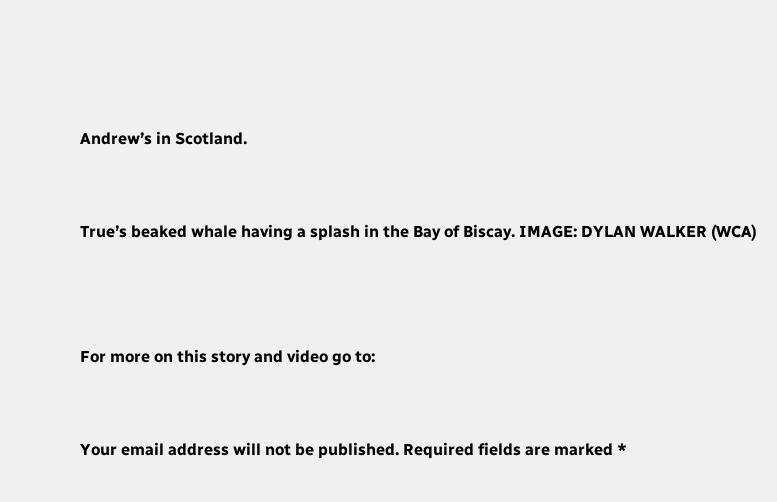Andrew’s in Scotland.


True’s beaked whale having a splash in the Bay of Biscay. IMAGE: DYLAN WALKER (WCA)



For more on this story and video go to:


Your email address will not be published. Required fields are marked *